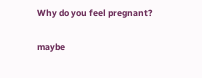Why do you feel pregnant?

maybe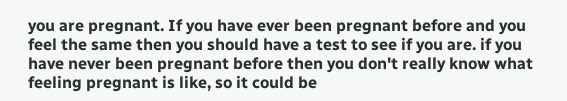you are pregnant. If you have ever been pregnant before and you feel the same then you should have a test to see if you are. if you have never been pregnant before then you don't really know what feeling pregnant is like, so it could be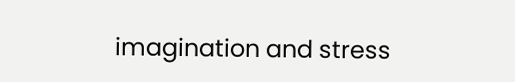imagination and stress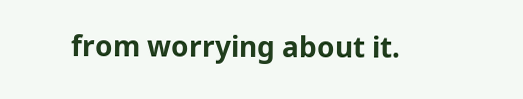from worrying about it.